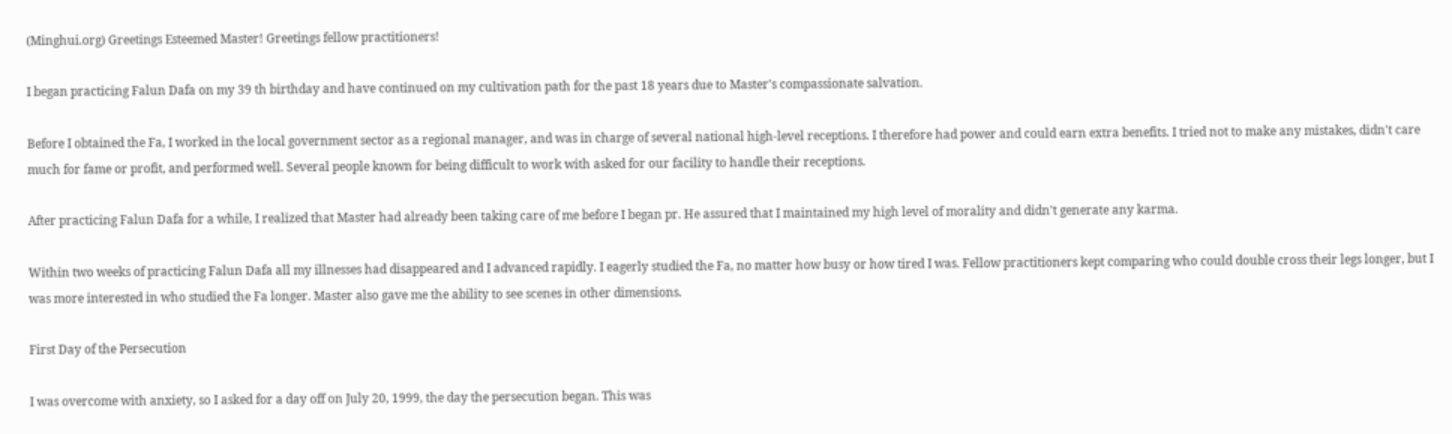(Minghui.org) Greetings Esteemed Master! Greetings fellow practitioners!

I began practicing Falun Dafa on my 39 th birthday and have continued on my cultivation path for the past 18 years due to Master's compassionate salvation.

Before I obtained the Fa, I worked in the local government sector as a regional manager, and was in charge of several national high-level receptions. I therefore had power and could earn extra benefits. I tried not to make any mistakes, didn't care much for fame or profit, and performed well. Several people known for being difficult to work with asked for our facility to handle their receptions.

After practicing Falun Dafa for a while, I realized that Master had already been taking care of me before I began pr. He assured that I maintained my high level of morality and didn't generate any karma.

Within two weeks of practicing Falun Dafa all my illnesses had disappeared and I advanced rapidly. I eagerly studied the Fa, no matter how busy or how tired I was. Fellow practitioners kept comparing who could double cross their legs longer, but I was more interested in who studied the Fa longer. Master also gave me the ability to see scenes in other dimensions.

First Day of the Persecution

I was overcome with anxiety, so I asked for a day off on July 20, 1999, the day the persecution began. This was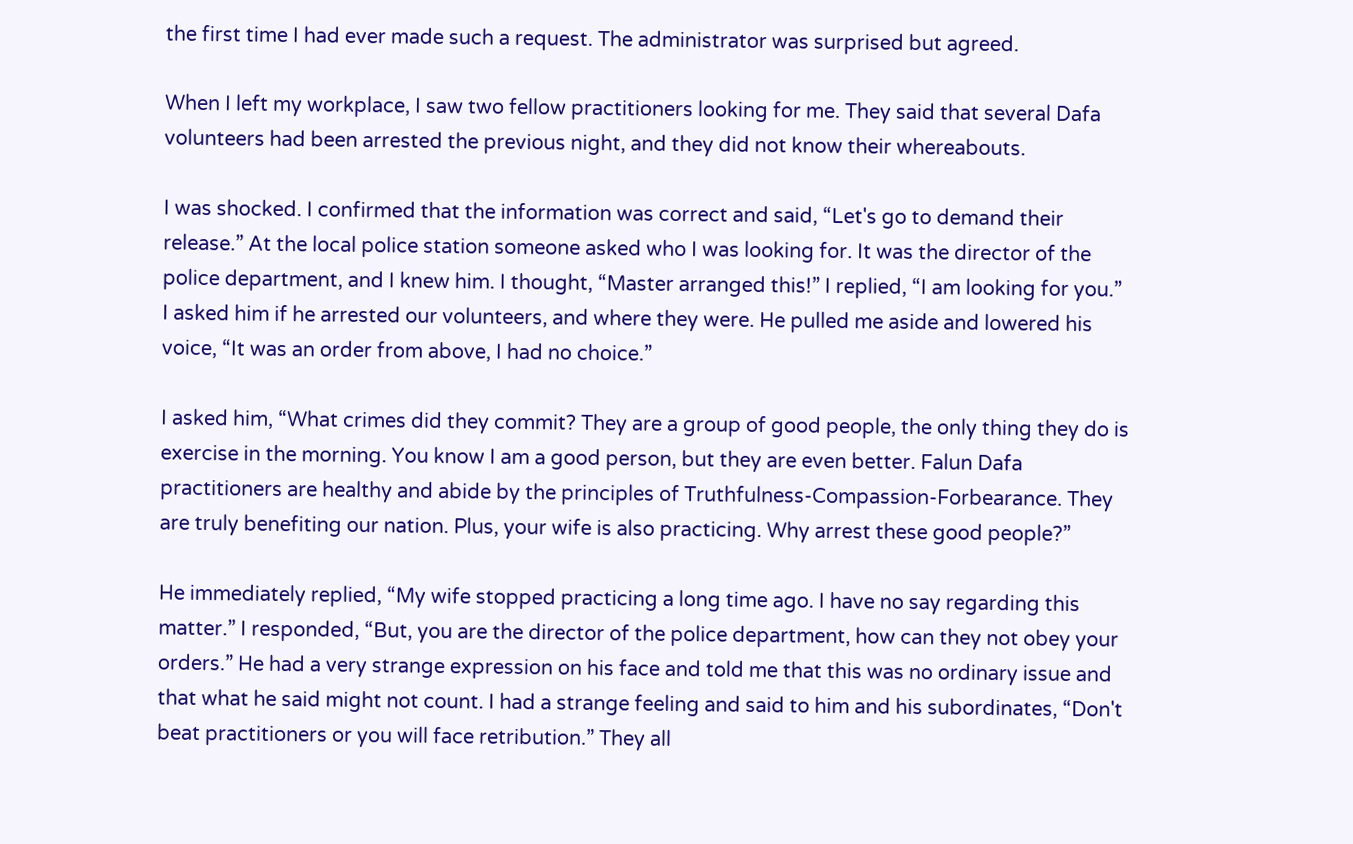the first time I had ever made such a request. The administrator was surprised but agreed.

When I left my workplace, I saw two fellow practitioners looking for me. They said that several Dafa volunteers had been arrested the previous night, and they did not know their whereabouts.

I was shocked. I confirmed that the information was correct and said, “Let's go to demand their release.” At the local police station someone asked who I was looking for. It was the director of the police department, and I knew him. I thought, “Master arranged this!” I replied, “I am looking for you.” I asked him if he arrested our volunteers, and where they were. He pulled me aside and lowered his voice, “It was an order from above, I had no choice.”

I asked him, “What crimes did they commit? They are a group of good people, the only thing they do is exercise in the morning. You know I am a good person, but they are even better. Falun Dafa practitioners are healthy and abide by the principles of Truthfulness-Compassion-Forbearance. They are truly benefiting our nation. Plus, your wife is also practicing. Why arrest these good people?”

He immediately replied, “My wife stopped practicing a long time ago. I have no say regarding this matter.” I responded, “But, you are the director of the police department, how can they not obey your orders.” He had a very strange expression on his face and told me that this was no ordinary issue and that what he said might not count. I had a strange feeling and said to him and his subordinates, “Don't beat practitioners or you will face retribution.” They all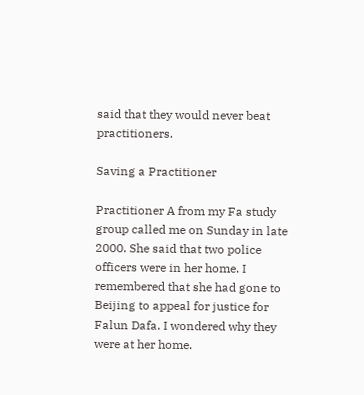said that they would never beat practitioners.

Saving a Practitioner

Practitioner A from my Fa study group called me on Sunday in late 2000. She said that two police officers were in her home. I remembered that she had gone to Beijing to appeal for justice for Falun Dafa. I wondered why they were at her home.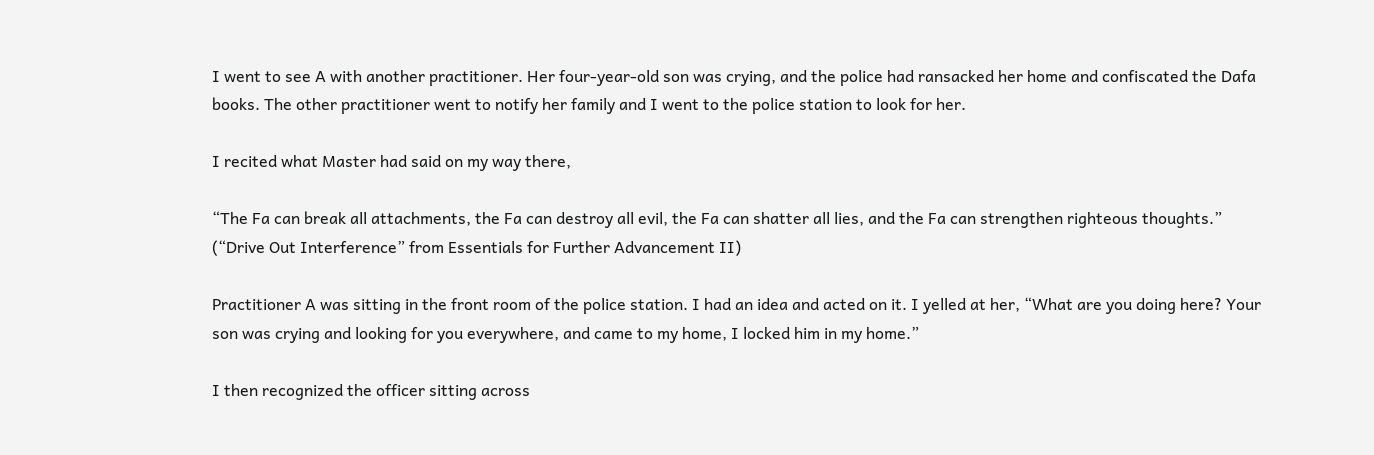I went to see A with another practitioner. Her four-year-old son was crying, and the police had ransacked her home and confiscated the Dafa books. The other practitioner went to notify her family and I went to the police station to look for her.

I recited what Master had said on my way there,

“The Fa can break all attachments, the Fa can destroy all evil, the Fa can shatter all lies, and the Fa can strengthen righteous thoughts.” (“Drive Out Interference” from Essentials for Further Advancement II)

Practitioner A was sitting in the front room of the police station. I had an idea and acted on it. I yelled at her, “What are you doing here? Your son was crying and looking for you everywhere, and came to my home, I locked him in my home.”

I then recognized the officer sitting across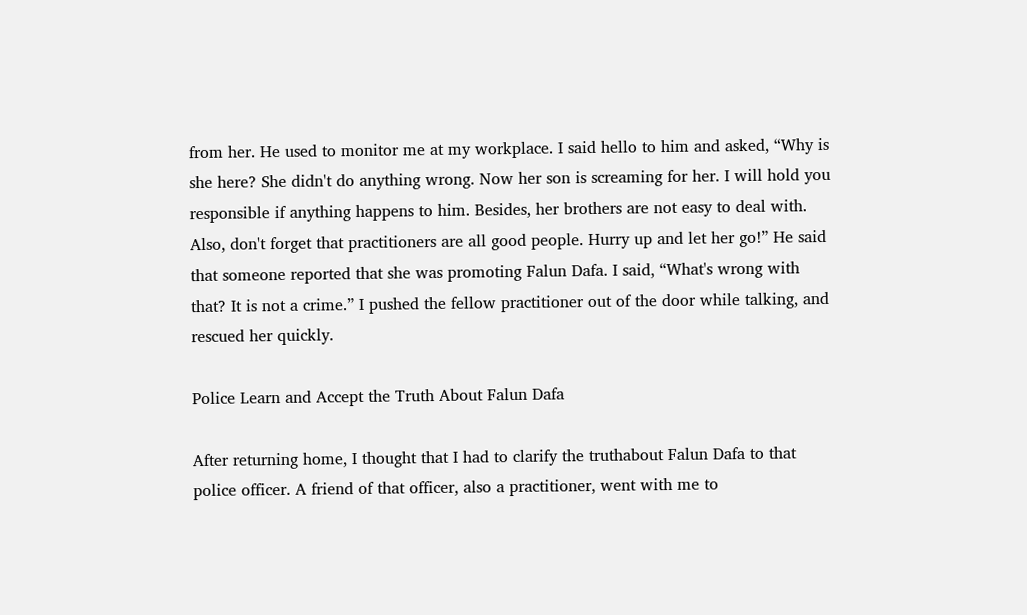from her. He used to monitor me at my workplace. I said hello to him and asked, “Why is she here? She didn't do anything wrong. Now her son is screaming for her. I will hold you responsible if anything happens to him. Besides, her brothers are not easy to deal with. Also, don't forget that practitioners are all good people. Hurry up and let her go!” He said that someone reported that she was promoting Falun Dafa. I said, “What's wrong with that? It is not a crime.” I pushed the fellow practitioner out of the door while talking, and rescued her quickly.

Police Learn and Accept the Truth About Falun Dafa

After returning home, I thought that I had to clarify the truthabout Falun Dafa to that police officer. A friend of that officer, also a practitioner, went with me to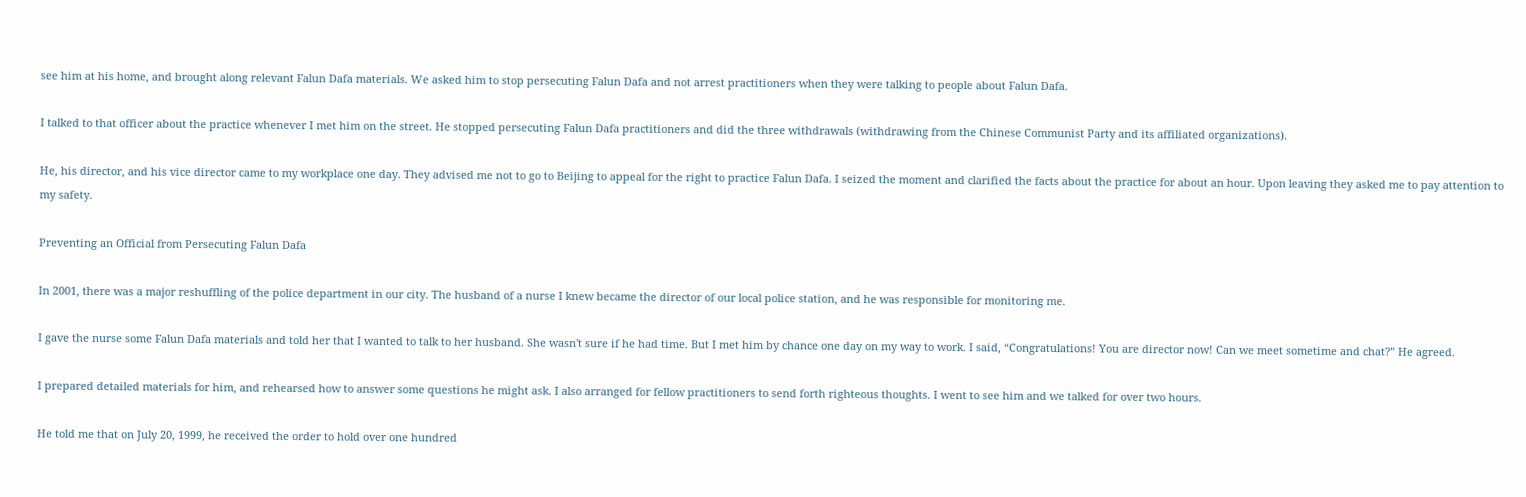see him at his home, and brought along relevant Falun Dafa materials. We asked him to stop persecuting Falun Dafa and not arrest practitioners when they were talking to people about Falun Dafa.

I talked to that officer about the practice whenever I met him on the street. He stopped persecuting Falun Dafa practitioners and did the three withdrawals (withdrawing from the Chinese Communist Party and its affiliated organizations).

He, his director, and his vice director came to my workplace one day. They advised me not to go to Beijing to appeal for the right to practice Falun Dafa. I seized the moment and clarified the facts about the practice for about an hour. Upon leaving they asked me to pay attention to my safety.

Preventing an Official from Persecuting Falun Dafa

In 2001, there was a major reshuffling of the police department in our city. The husband of a nurse I knew became the director of our local police station, and he was responsible for monitoring me.

I gave the nurse some Falun Dafa materials and told her that I wanted to talk to her husband. She wasn't sure if he had time. But I met him by chance one day on my way to work. I said, “Congratulations! You are director now! Can we meet sometime and chat?” He agreed.

I prepared detailed materials for him, and rehearsed how to answer some questions he might ask. I also arranged for fellow practitioners to send forth righteous thoughts. I went to see him and we talked for over two hours.

He told me that on July 20, 1999, he received the order to hold over one hundred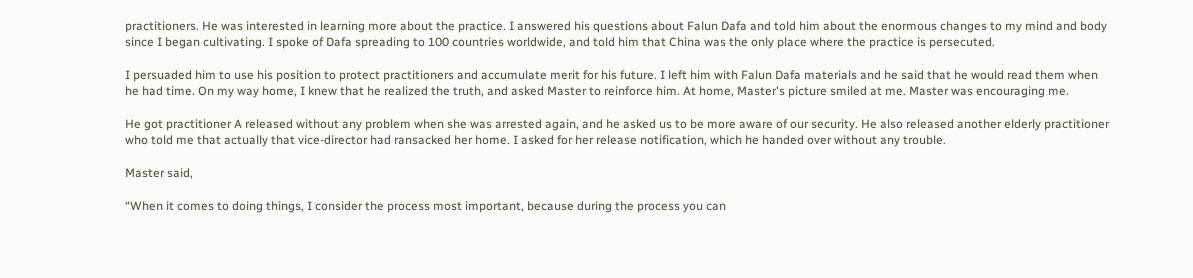practitioners. He was interested in learning more about the practice. I answered his questions about Falun Dafa and told him about the enormous changes to my mind and body since I began cultivating. I spoke of Dafa spreading to 100 countries worldwide, and told him that China was the only place where the practice is persecuted.

I persuaded him to use his position to protect practitioners and accumulate merit for his future. I left him with Falun Dafa materials and he said that he would read them when he had time. On my way home, I knew that he realized the truth, and asked Master to reinforce him. At home, Master's picture smiled at me. Master was encouraging me.

He got practitioner A released without any problem when she was arrested again, and he asked us to be more aware of our security. He also released another elderly practitioner who told me that actually that vice-director had ransacked her home. I asked for her release notification, which he handed over without any trouble.

Master said,

“When it comes to doing things, I consider the process most important, because during the process you can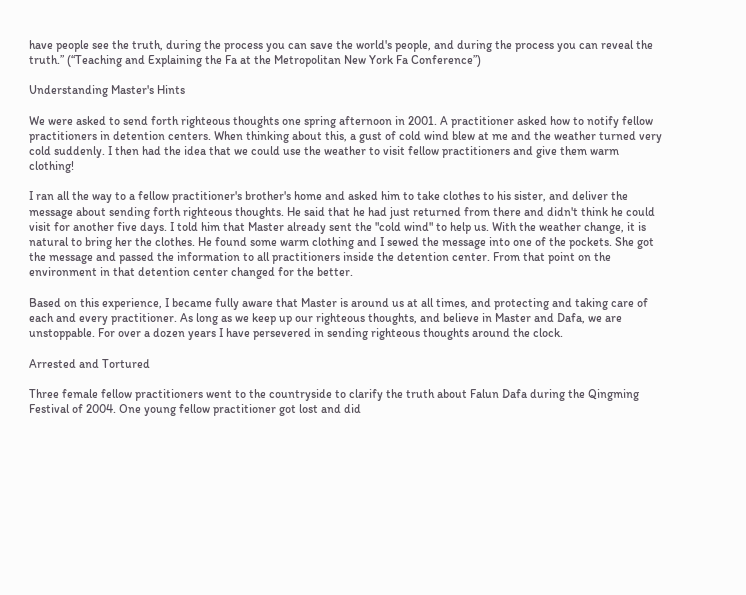have people see the truth, during the process you can save the world's people, and during the process you can reveal the truth.” (“Teaching and Explaining the Fa at the Metropolitan New York Fa Conference”)

Understanding Master's Hints

We were asked to send forth righteous thoughts one spring afternoon in 2001. A practitioner asked how to notify fellow practitioners in detention centers. When thinking about this, a gust of cold wind blew at me and the weather turned very cold suddenly. I then had the idea that we could use the weather to visit fellow practitioners and give them warm clothing!

I ran all the way to a fellow practitioner's brother's home and asked him to take clothes to his sister, and deliver the message about sending forth righteous thoughts. He said that he had just returned from there and didn't think he could visit for another five days. I told him that Master already sent the "cold wind" to help us. With the weather change, it is natural to bring her the clothes. He found some warm clothing and I sewed the message into one of the pockets. She got the message and passed the information to all practitioners inside the detention center. From that point on the environment in that detention center changed for the better.

Based on this experience, I became fully aware that Master is around us at all times, and protecting and taking care of each and every practitioner. As long as we keep up our righteous thoughts, and believe in Master and Dafa, we are unstoppable. For over a dozen years I have persevered in sending righteous thoughts around the clock.

Arrested and Tortured

Three female fellow practitioners went to the countryside to clarify the truth about Falun Dafa during the Qingming Festival of 2004. One young fellow practitioner got lost and did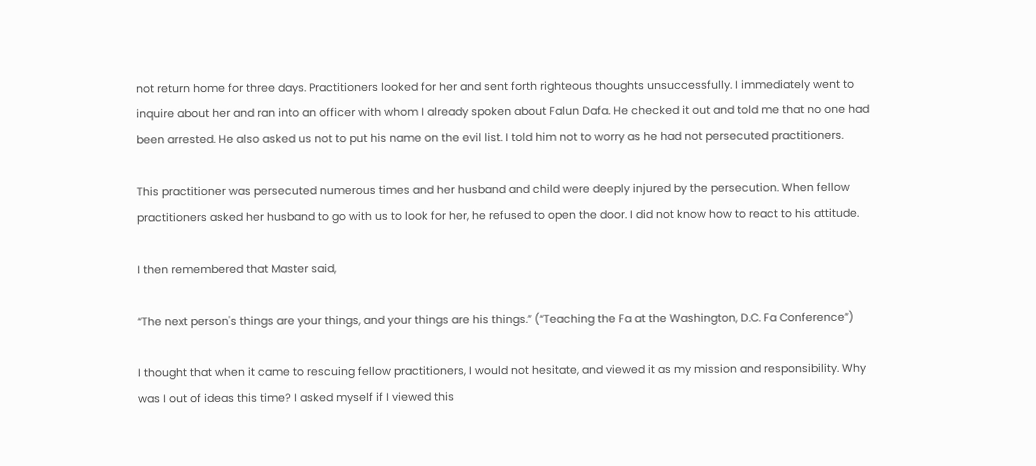not return home for three days. Practitioners looked for her and sent forth righteous thoughts unsuccessfully. I immediately went to inquire about her and ran into an officer with whom I already spoken about Falun Dafa. He checked it out and told me that no one had been arrested. He also asked us not to put his name on the evil list. I told him not to worry as he had not persecuted practitioners.

This practitioner was persecuted numerous times and her husband and child were deeply injured by the persecution. When fellow practitioners asked her husband to go with us to look for her, he refused to open the door. I did not know how to react to his attitude.

I then remembered that Master said,

“The next person's things are your things, and your things are his things.” (“Teaching the Fa at the Washington, D.C. Fa Conference”)

I thought that when it came to rescuing fellow practitioners, I would not hesitate, and viewed it as my mission and responsibility. Why was I out of ideas this time? I asked myself if I viewed this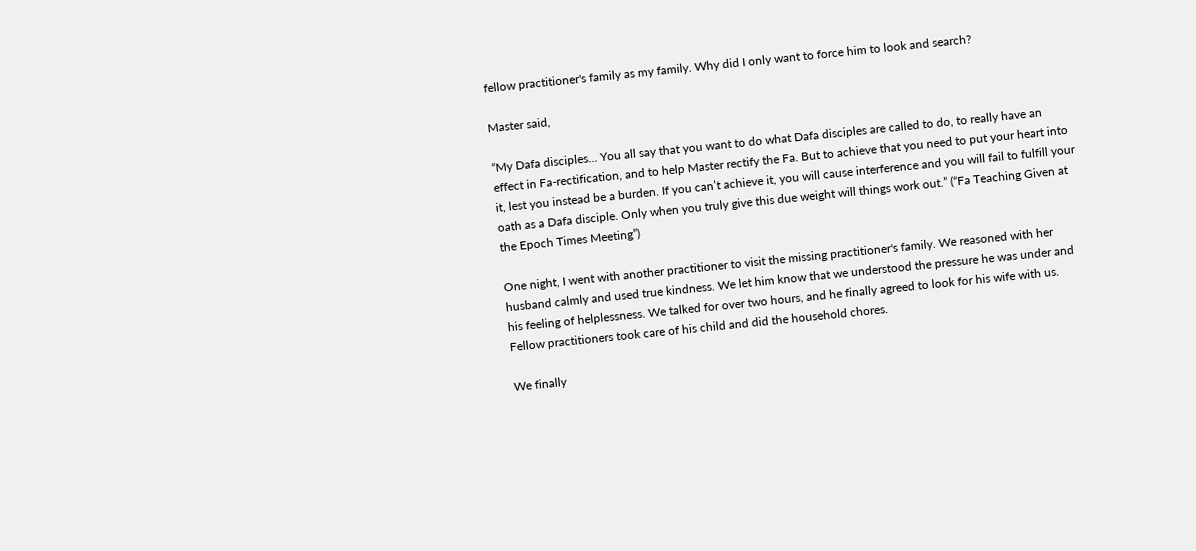fellow practitioner's family as my family. Why did I only want to force him to look and search?

Master said,

“My Dafa disciples… You all say that you want to do what Dafa disciples are called to do, to really have an effect in Fa-rectification, and to help Master rectify the Fa. But to achieve that you need to put your heart into it, lest you instead be a burden. If you can’t achieve it, you will cause interference and you will fail to fulfill your oath as a Dafa disciple. Only when you truly give this due weight will things work out.” (“Fa Teaching Given at the Epoch Times Meeting”)

One night, I went with another practitioner to visit the missing practitioner's family. We reasoned with her husband calmly and used true kindness. We let him know that we understood the pressure he was under and his feeling of helplessness. We talked for over two hours, and he finally agreed to look for his wife with us. Fellow practitioners took care of his child and did the household chores.

We finally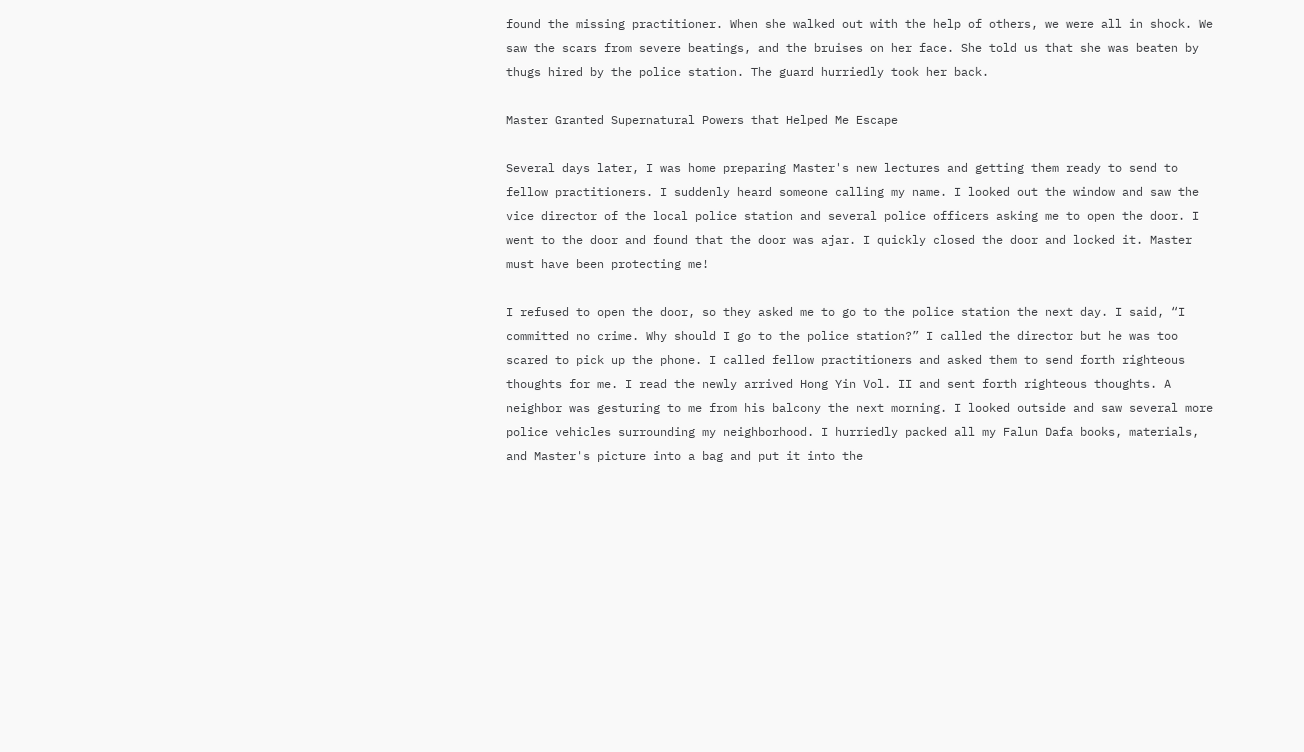found the missing practitioner. When she walked out with the help of others, we were all in shock. We saw the scars from severe beatings, and the bruises on her face. She told us that she was beaten by thugs hired by the police station. The guard hurriedly took her back.

Master Granted Supernatural Powers that Helped Me Escape

Several days later, I was home preparing Master's new lectures and getting them ready to send to fellow practitioners. I suddenly heard someone calling my name. I looked out the window and saw the vice director of the local police station and several police officers asking me to open the door. I went to the door and found that the door was ajar. I quickly closed the door and locked it. Master must have been protecting me!

I refused to open the door, so they asked me to go to the police station the next day. I said, “I committed no crime. Why should I go to the police station?” I called the director but he was too scared to pick up the phone. I called fellow practitioners and asked them to send forth righteous thoughts for me. I read the newly arrived Hong Yin Vol. II and sent forth righteous thoughts. A neighbor was gesturing to me from his balcony the next morning. I looked outside and saw several more police vehicles surrounding my neighborhood. I hurriedly packed all my Falun Dafa books, materials, and Master's picture into a bag and put it into the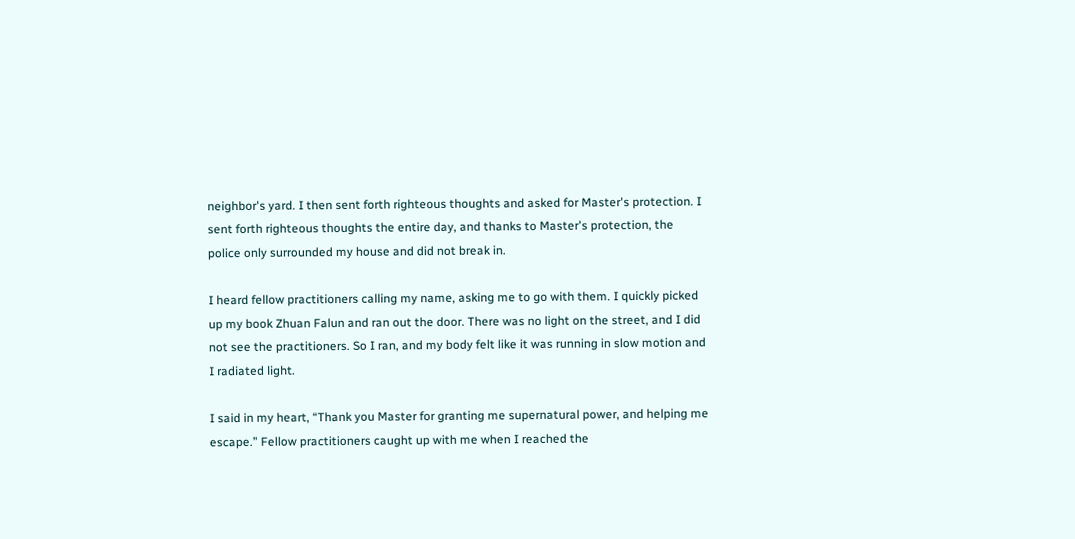neighbor's yard. I then sent forth righteous thoughts and asked for Master's protection. I sent forth righteous thoughts the entire day, and thanks to Master's protection, the police only surrounded my house and did not break in.

I heard fellow practitioners calling my name, asking me to go with them. I quickly picked up my book Zhuan Falun and ran out the door. There was no light on the street, and I did not see the practitioners. So I ran, and my body felt like it was running in slow motion and I radiated light.

I said in my heart, “Thank you Master for granting me supernatural power, and helping me escape.” Fellow practitioners caught up with me when I reached the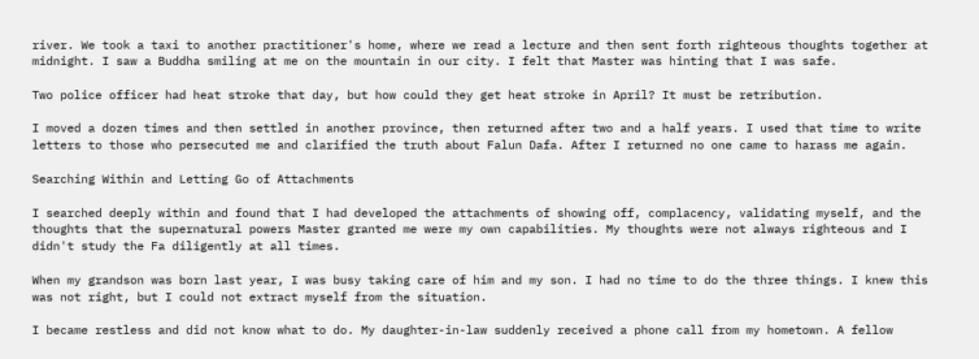river. We took a taxi to another practitioner's home, where we read a lecture and then sent forth righteous thoughts together at midnight. I saw a Buddha smiling at me on the mountain in our city. I felt that Master was hinting that I was safe.

Two police officer had heat stroke that day, but how could they get heat stroke in April? It must be retribution.

I moved a dozen times and then settled in another province, then returned after two and a half years. I used that time to write letters to those who persecuted me and clarified the truth about Falun Dafa. After I returned no one came to harass me again.

Searching Within and Letting Go of Attachments

I searched deeply within and found that I had developed the attachments of showing off, complacency, validating myself, and the thoughts that the supernatural powers Master granted me were my own capabilities. My thoughts were not always righteous and I didn't study the Fa diligently at all times.

When my grandson was born last year, I was busy taking care of him and my son. I had no time to do the three things. I knew this was not right, but I could not extract myself from the situation.

I became restless and did not know what to do. My daughter-in-law suddenly received a phone call from my hometown. A fellow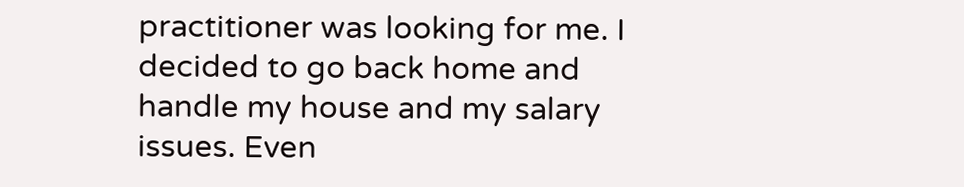practitioner was looking for me. I decided to go back home and handle my house and my salary issues. Even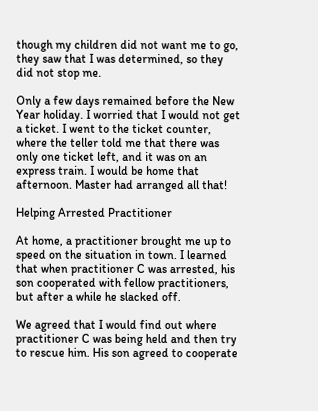though my children did not want me to go, they saw that I was determined, so they did not stop me.

Only a few days remained before the New Year holiday. I worried that I would not get a ticket. I went to the ticket counter, where the teller told me that there was only one ticket left, and it was on an express train. I would be home that afternoon. Master had arranged all that!

Helping Arrested Practitioner

At home, a practitioner brought me up to speed on the situation in town. I learned that when practitioner C was arrested, his son cooperated with fellow practitioners, but after a while he slacked off.

We agreed that I would find out where practitioner C was being held and then try to rescue him. His son agreed to cooperate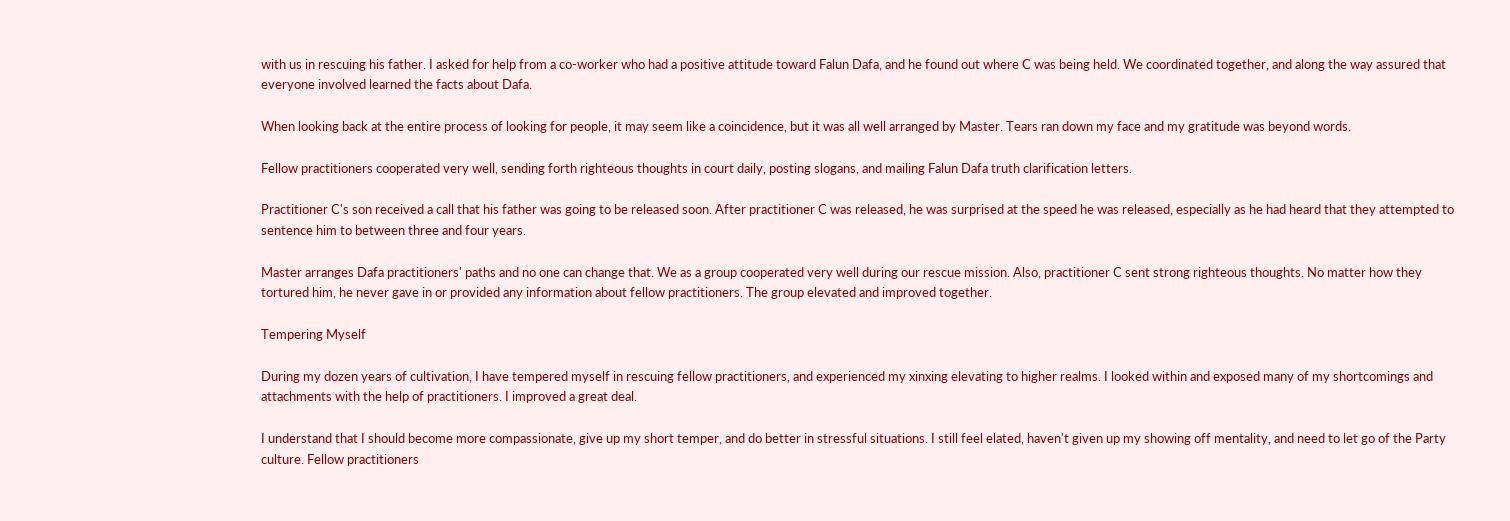with us in rescuing his father. I asked for help from a co-worker who had a positive attitude toward Falun Dafa, and he found out where C was being held. We coordinated together, and along the way assured that everyone involved learned the facts about Dafa.

When looking back at the entire process of looking for people, it may seem like a coincidence, but it was all well arranged by Master. Tears ran down my face and my gratitude was beyond words.

Fellow practitioners cooperated very well, sending forth righteous thoughts in court daily, posting slogans, and mailing Falun Dafa truth clarification letters.

Practitioner C's son received a call that his father was going to be released soon. After practitioner C was released, he was surprised at the speed he was released, especially as he had heard that they attempted to sentence him to between three and four years.

Master arranges Dafa practitioners' paths and no one can change that. We as a group cooperated very well during our rescue mission. Also, practitioner C sent strong righteous thoughts. No matter how they tortured him, he never gave in or provided any information about fellow practitioners. The group elevated and improved together.

Tempering Myself

During my dozen years of cultivation, I have tempered myself in rescuing fellow practitioners, and experienced my xinxing elevating to higher realms. I looked within and exposed many of my shortcomings and attachments with the help of practitioners. I improved a great deal.

I understand that I should become more compassionate, give up my short temper, and do better in stressful situations. I still feel elated, haven't given up my showing off mentality, and need to let go of the Party culture. Fellow practitioners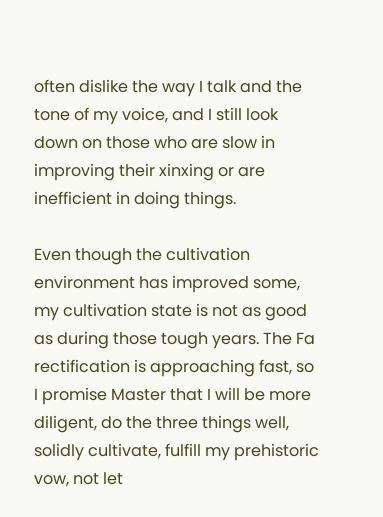often dislike the way I talk and the tone of my voice, and I still look down on those who are slow in improving their xinxing or are inefficient in doing things.

Even though the cultivation environment has improved some, my cultivation state is not as good as during those tough years. The Fa rectification is approaching fast, so I promise Master that I will be more diligent, do the three things well, solidly cultivate, fulfill my prehistoric vow, not let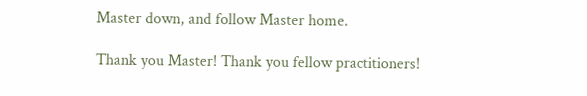Master down, and follow Master home.

Thank you Master! Thank you fellow practitioners!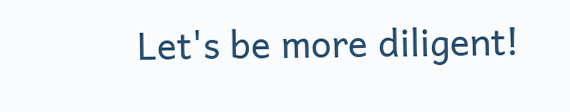Let's be more diligent!